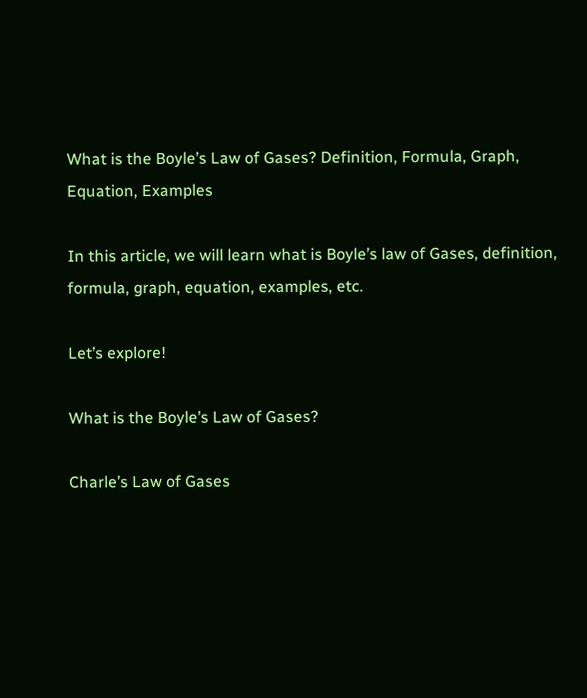What is the Boyle’s Law of Gases? Definition, Formula, Graph, Equation, Examples

In this article, we will learn what is Boyle’s law of Gases, definition, formula, graph, equation, examples, etc.

Let’s explore!

What is the Boyle’s Law of Gases?

Charle’s Law of Gases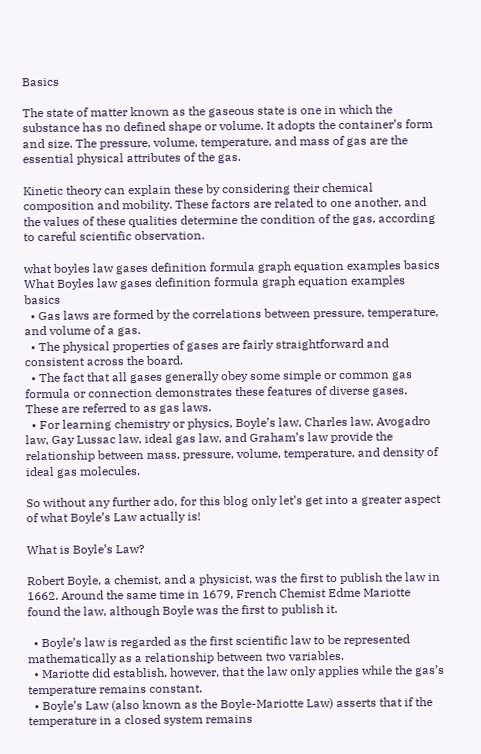Basics

The state of matter known as the gaseous state is one in which the substance has no defined shape or volume. It adopts the container’s form and size. The pressure, volume, temperature, and mass of gas are the essential physical attributes of the gas.

Kinetic theory can explain these by considering their chemical composition and mobility. These factors are related to one another, and the values of these qualities determine the condition of the gas, according to careful scientific observation.

what boyles law gases definition formula graph equation examples basics
What Boyles law gases definition formula graph equation examples basics
  • Gas laws are formed by the correlations between pressure, temperature, and volume of a gas.
  • The physical properties of gases are fairly straightforward and consistent across the board.
  • The fact that all gases generally obey some simple or common gas formula or connection demonstrates these features of diverse gases. These are referred to as gas laws.
  • For learning chemistry or physics, Boyle’s law, Charles law, Avogadro law, Gay Lussac law, ideal gas law, and Graham’s law provide the relationship between mass, pressure, volume, temperature, and density of ideal gas molecules.

So without any further ado, for this blog only let’s get into a greater aspect of what Boyle’s Law actually is!

What is Boyle’s Law?

Robert Boyle, a chemist, and a physicist, was the first to publish the law in 1662. Around the same time in 1679, French Chemist Edme Mariotte found the law, although Boyle was the first to publish it.

  • Boyle’s law is regarded as the first scientific law to be represented mathematically as a relationship between two variables.
  • Mariotte did establish, however, that the law only applies while the gas’s temperature remains constant.
  • Boyle’s Law (also known as the Boyle-Mariotte Law) asserts that if the temperature in a closed system remains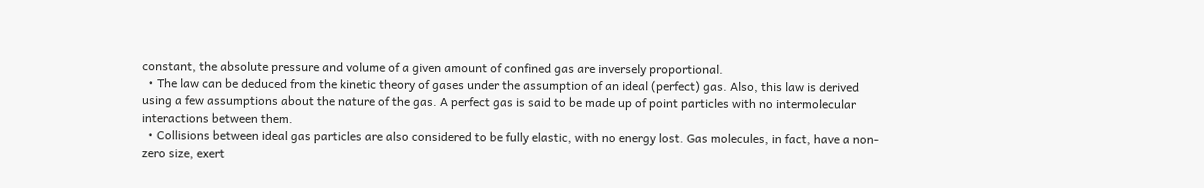constant, the absolute pressure and volume of a given amount of confined gas are inversely proportional.
  • The law can be deduced from the kinetic theory of gases under the assumption of an ideal (perfect) gas. Also, this law is derived using a few assumptions about the nature of the gas. A perfect gas is said to be made up of point particles with no intermolecular interactions between them.
  • Collisions between ideal gas particles are also considered to be fully elastic, with no energy lost. Gas molecules, in fact, have a non-zero size, exert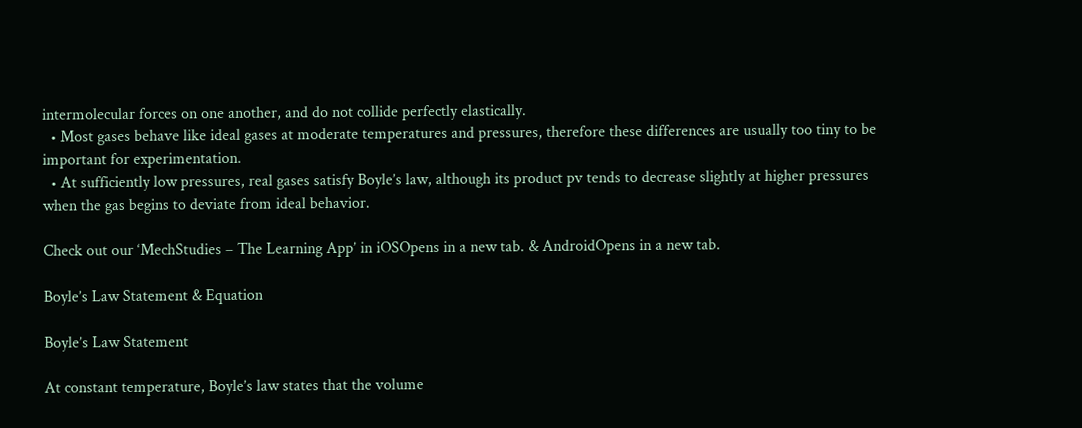intermolecular forces on one another, and do not collide perfectly elastically.
  • Most gases behave like ideal gases at moderate temperatures and pressures, therefore these differences are usually too tiny to be important for experimentation.
  • At sufficiently low pressures, real gases satisfy Boyle’s law, although its product pv tends to decrease slightly at higher pressures when the gas begins to deviate from ideal behavior.

Check out our ‘MechStudies – The Learning App’ in iOSOpens in a new tab. & AndroidOpens in a new tab.

Boyle’s Law Statement & Equation

Boyle’s Law Statement

At constant temperature, Boyle’s law states that the volume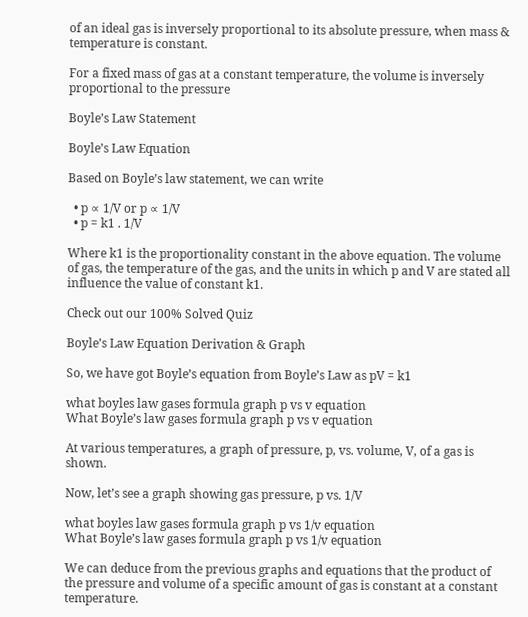of an ideal gas is inversely proportional to its absolute pressure, when mass & temperature is constant.

For a fixed mass of gas at a constant temperature, the volume is inversely proportional to the pressure

Boyle’s Law Statement

Boyle’s Law Equation

Based on Boyle’s law statement, we can write

  • p ∝ 1/V or p ∝ 1/V
  • p = k1 . 1/V

Where k1 is the proportionality constant in the above equation. The volume of gas, the temperature of the gas, and the units in which p and V are stated all influence the value of constant k1.

Check out our 100% Solved Quiz

Boyle’s Law Equation Derivation & Graph

So, we have got Boyle’s equation from Boyle’s Law as pV = k1

what boyles law gases formula graph p vs v equation
What Boyle’s law gases formula graph p vs v equation

At various temperatures, a graph of pressure, p, vs. volume, V, of a gas is shown.

Now, let’s see a graph showing gas pressure, p vs. 1/V

what boyles law gases formula graph p vs 1/v equation
What Boyle’s law gases formula graph p vs 1/v equation

We can deduce from the previous graphs and equations that the product of the pressure and volume of a specific amount of gas is constant at a constant temperature.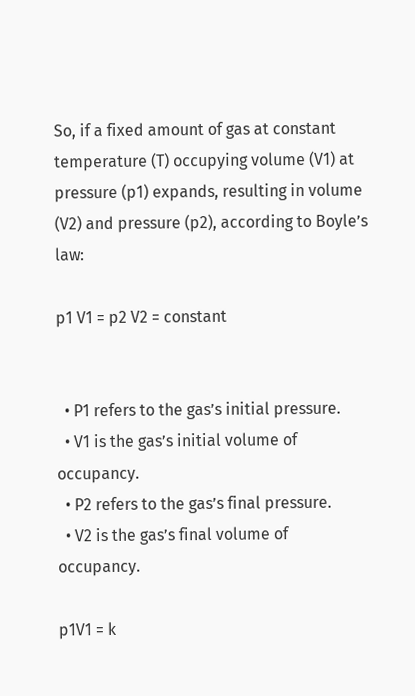So, if a fixed amount of gas at constant temperature (T) occupying volume (V1) at pressure (p1) expands, resulting in volume (V2) and pressure (p2), according to Boyle’s law:

p1 V1 = p2 V2 = constant


  • P1 refers to the gas’s initial pressure.
  • V1 is the gas’s initial volume of occupancy.
  • P2 refers to the gas’s final pressure.
  • V2 is the gas’s final volume of occupancy.

p1V1 = k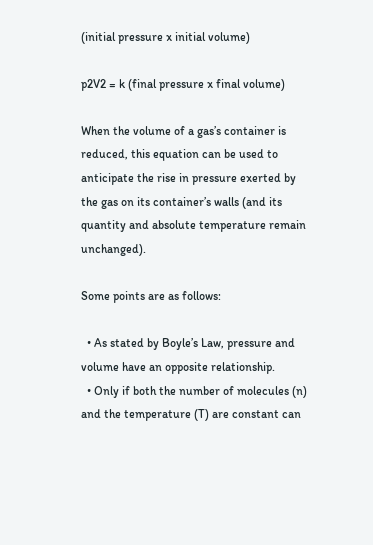(initial pressure x initial volume)

p2V2 = k (final pressure x final volume)

When the volume of a gas’s container is reduced, this equation can be used to anticipate the rise in pressure exerted by the gas on its container’s walls (and its quantity and absolute temperature remain unchanged).

Some points are as follows:

  • As stated by Boyle’s Law, pressure and volume have an opposite relationship.
  • Only if both the number of molecules (n) and the temperature (T) are constant can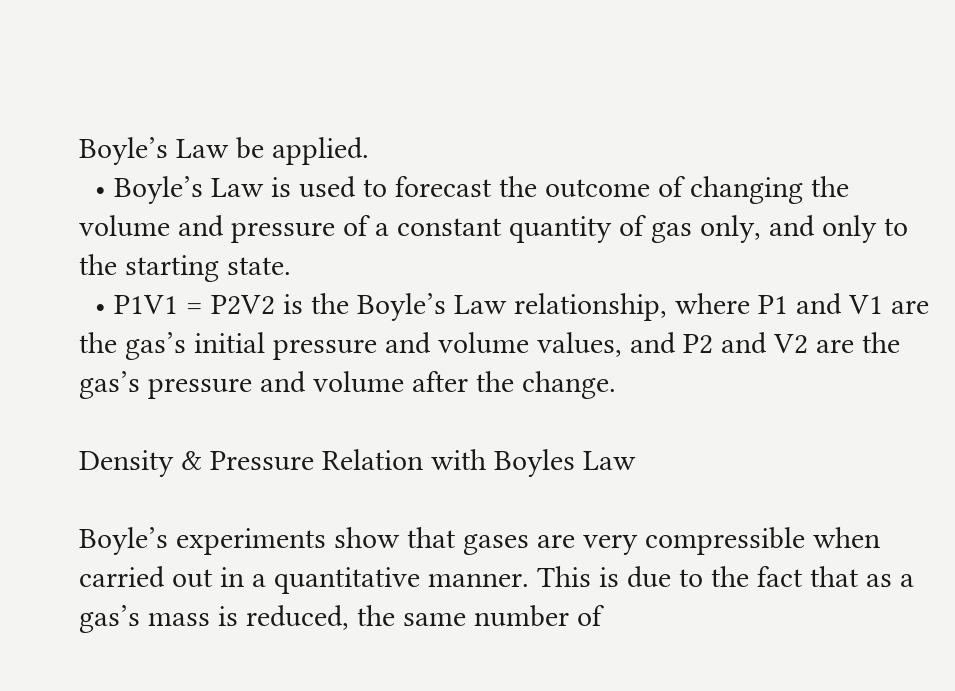Boyle’s Law be applied.
  • Boyle’s Law is used to forecast the outcome of changing the volume and pressure of a constant quantity of gas only, and only to the starting state.
  • P1V1 = P2V2 is the Boyle’s Law relationship, where P1 and V1 are the gas’s initial pressure and volume values, and P2 and V2 are the gas’s pressure and volume after the change.

Density & Pressure Relation with Boyles Law

Boyle’s experiments show that gases are very compressible when carried out in a quantitative manner. This is due to the fact that as a gas’s mass is reduced, the same number of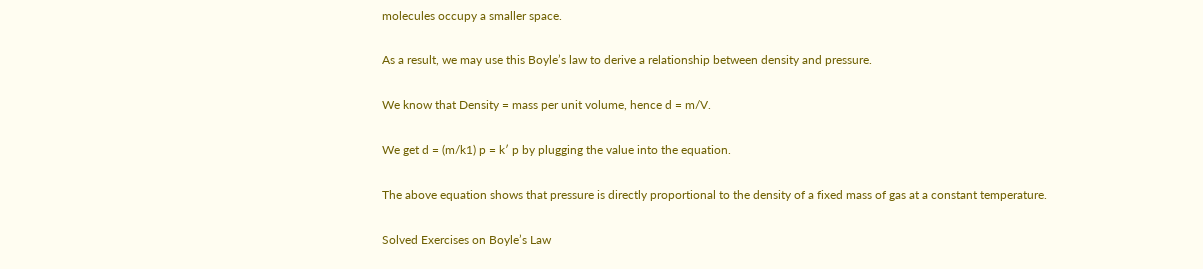molecules occupy a smaller space.

As a result, we may use this Boyle’s law to derive a relationship between density and pressure.

We know that Density = mass per unit volume, hence d = m/V.

We get d = (m/k1) p = k′ p by plugging the value into the equation.

The above equation shows that pressure is directly proportional to the density of a fixed mass of gas at a constant temperature.

Solved Exercises on Boyle’s Law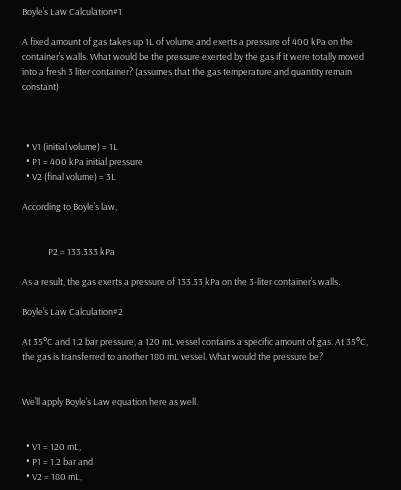Boyle’s Law Calculation#1

A fixed amount of gas takes up 1L of volume and exerts a pressure of 400 kPa on the container’s walls. What would be the pressure exerted by the gas if it were totally moved into a fresh 3 liter container? (assumes that the gas temperature and quantity remain constant)



  • V1 (initial volume) = 1L
  • P1 = 400 kPa initial pressure
  • V2 (final volume) = 3L

According to Boyle’s law,


             P2 = 133.333 kPa

As a result, the gas exerts a pressure of 133.33 kPa on the 3-liter container’s walls.

Boyle’s Law Calculation#2

At 35°C and 1.2 bar pressure, a 120 mL vessel contains a specific amount of gas. At 35°C, the gas is transferred to another 180 mL vessel. What would the pressure be?


We’ll apply Boyle’s Law equation here as well.


  • V1 = 120 mL,
  • P1 = 1.2 bar and
  • V2 = 180 mL,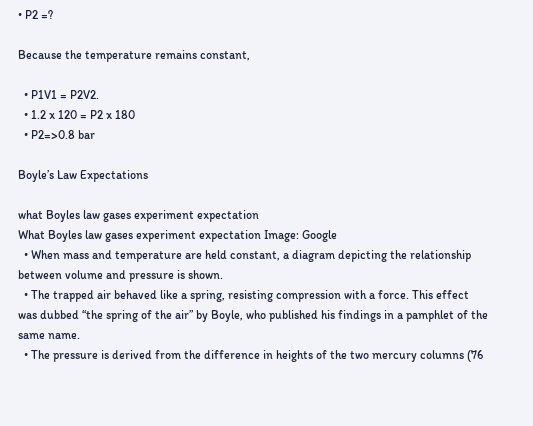• P2 =?

Because the temperature remains constant,

  • P1V1 = P2V2.
  • 1.2 x 120 = P2 x 180
  • P2=>0.8 bar

Boyle’s Law Expectations

what Boyles law gases experiment expectation
What Boyles law gases experiment expectation Image: Google
  • When mass and temperature are held constant, a diagram depicting the relationship between volume and pressure is shown.
  • The trapped air behaved like a spring, resisting compression with a force. This effect was dubbed “the spring of the air” by Boyle, who published his findings in a pamphlet of the same name.
  • The pressure is derived from the difference in heights of the two mercury columns (76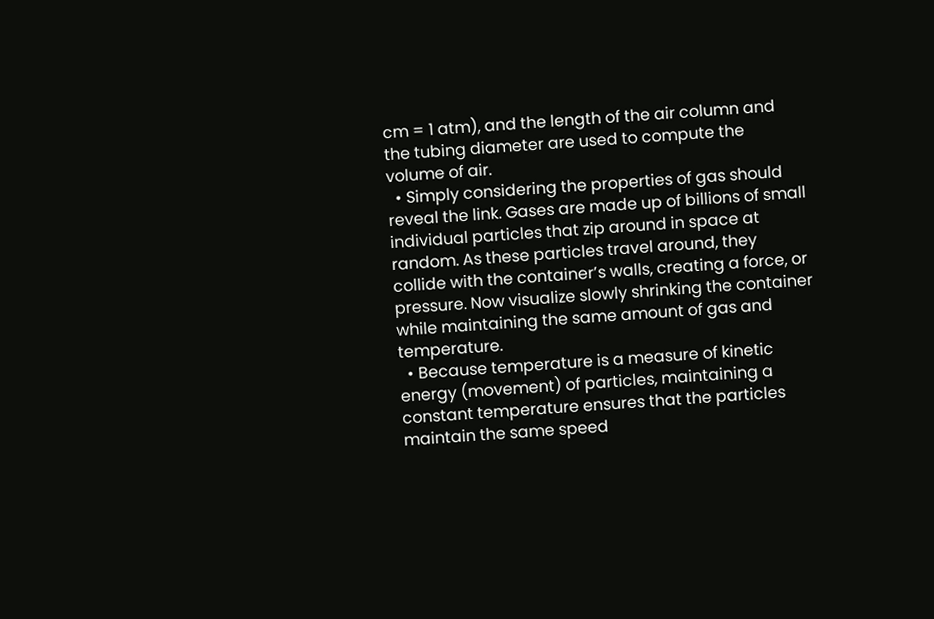cm = 1 atm), and the length of the air column and the tubing diameter are used to compute the volume of air.
  • Simply considering the properties of gas should reveal the link. Gases are made up of billions of small individual particles that zip around in space at random. As these particles travel around, they collide with the container’s walls, creating a force, or pressure. Now visualize slowly shrinking the container while maintaining the same amount of gas and temperature.
  • Because temperature is a measure of kinetic energy (movement) of particles, maintaining a constant temperature ensures that the particles maintain the same speed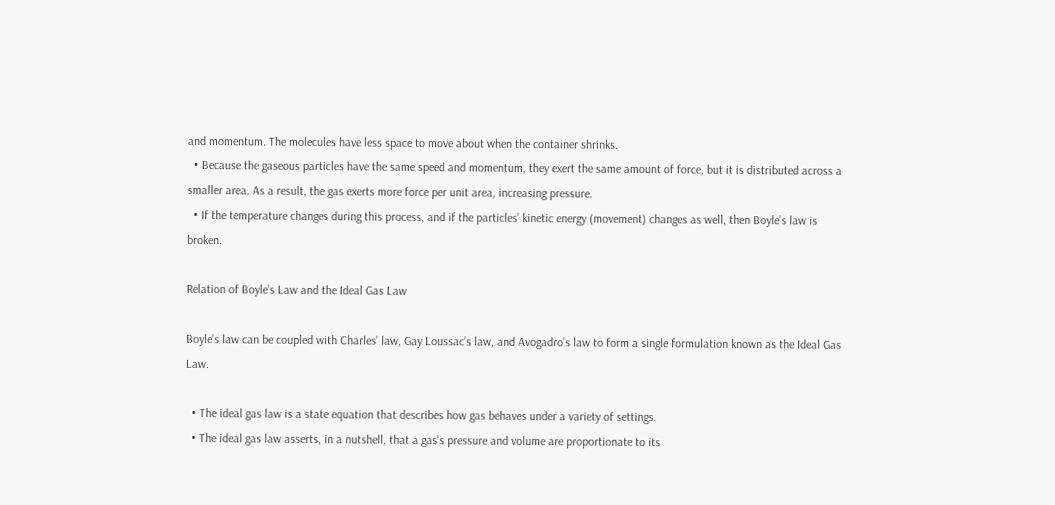and momentum. The molecules have less space to move about when the container shrinks.
  • Because the gaseous particles have the same speed and momentum, they exert the same amount of force, but it is distributed across a smaller area. As a result, the gas exerts more force per unit area, increasing pressure.
  • If the temperature changes during this process, and if the particles’ kinetic energy (movement) changes as well, then Boyle’s law is broken.

Relation of Boyle’s Law and the Ideal Gas Law

Boyle’s law can be coupled with Charles’ law, Gay Loussac’s law, and Avogadro’s law to form a single formulation known as the Ideal Gas Law.

  • The ideal gas law is a state equation that describes how gas behaves under a variety of settings.
  • The ideal gas law asserts, in a nutshell, that a gas’s pressure and volume are proportionate to its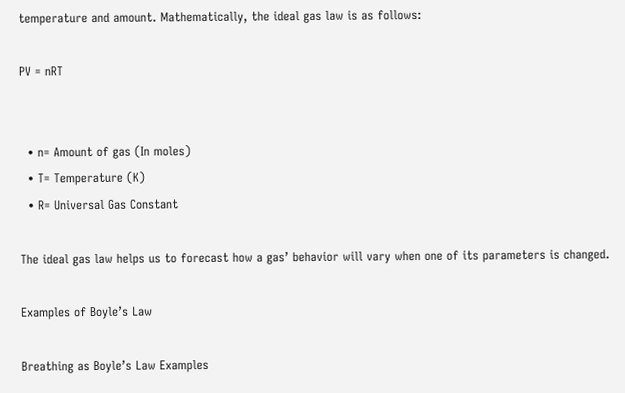temperature and amount. Mathematically, the ideal gas law is as follows:

PV = nRT


  • n= Amount of gas (In moles)
  • T= Temperature (K)
  • R= Universal Gas Constant

The ideal gas law helps us to forecast how a gas’ behavior will vary when one of its parameters is changed.

Examples of Boyle’s Law

Breathing as Boyle’s Law Examples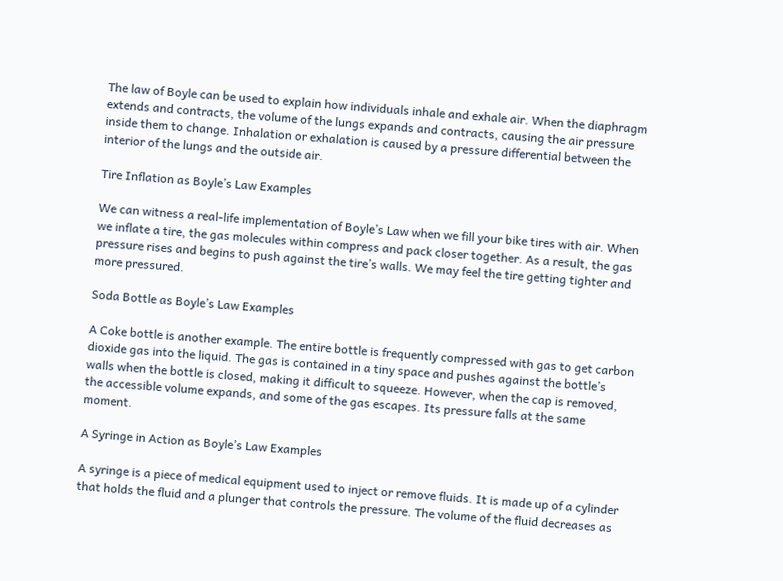The law of Boyle can be used to explain how individuals inhale and exhale air. When the diaphragm extends and contracts, the volume of the lungs expands and contracts, causing the air pressure inside them to change. Inhalation or exhalation is caused by a pressure differential between the interior of the lungs and the outside air.

Tire Inflation as Boyle’s Law Examples

We can witness a real-life implementation of Boyle’s Law when we fill your bike tires with air. When we inflate a tire, the gas molecules within compress and pack closer together. As a result, the gas pressure rises and begins to push against the tire’s walls. We may feel the tire getting tighter and more pressured.

Soda Bottle as Boyle’s Law Examples

A Coke bottle is another example. The entire bottle is frequently compressed with gas to get carbon dioxide gas into the liquid. The gas is contained in a tiny space and pushes against the bottle’s walls when the bottle is closed, making it difficult to squeeze. However, when the cap is removed, the accessible volume expands, and some of the gas escapes. Its pressure falls at the same moment.

A Syringe in Action as Boyle’s Law Examples

A syringe is a piece of medical equipment used to inject or remove fluids. It is made up of a cylinder that holds the fluid and a plunger that controls the pressure. The volume of the fluid decreases as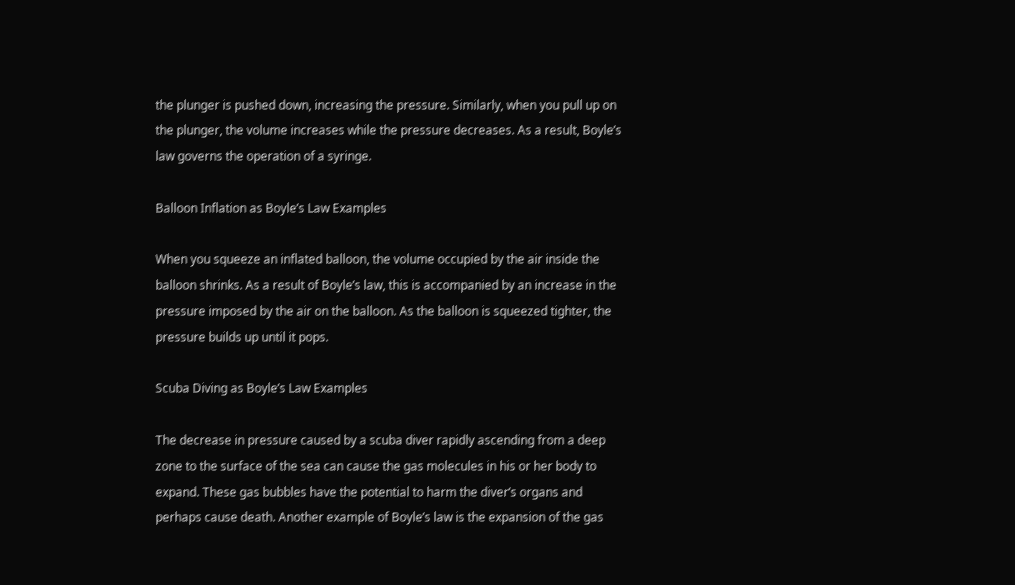the plunger is pushed down, increasing the pressure. Similarly, when you pull up on the plunger, the volume increases while the pressure decreases. As a result, Boyle’s law governs the operation of a syringe.

Balloon Inflation as Boyle’s Law Examples

When you squeeze an inflated balloon, the volume occupied by the air inside the balloon shrinks. As a result of Boyle’s law, this is accompanied by an increase in the pressure imposed by the air on the balloon. As the balloon is squeezed tighter, the pressure builds up until it pops.

Scuba Diving as Boyle’s Law Examples

The decrease in pressure caused by a scuba diver rapidly ascending from a deep zone to the surface of the sea can cause the gas molecules in his or her body to expand. These gas bubbles have the potential to harm the diver’s organs and perhaps cause death. Another example of Boyle’s law is the expansion of the gas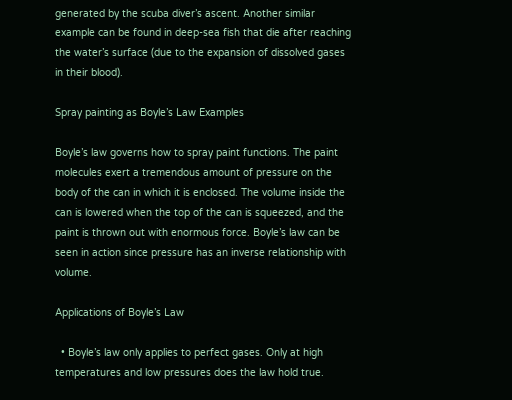generated by the scuba diver’s ascent. Another similar example can be found in deep-sea fish that die after reaching the water’s surface (due to the expansion of dissolved gases in their blood).

Spray painting as Boyle’s Law Examples

Boyle’s law governs how to spray paint functions. The paint molecules exert a tremendous amount of pressure on the body of the can in which it is enclosed. The volume inside the can is lowered when the top of the can is squeezed, and the paint is thrown out with enormous force. Boyle’s law can be seen in action since pressure has an inverse relationship with volume.

Applications of Boyle’s Law

  • Boyle’s law only applies to perfect gases. Only at high temperatures and low pressures does the law hold true.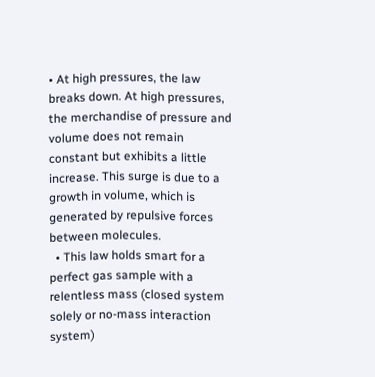• At high pressures, the law breaks down. At high pressures, the merchandise of pressure and volume does not remain constant but exhibits a little increase. This surge is due to a growth in volume, which is generated by repulsive forces between molecules.
  • This law holds smart for a perfect gas sample with a relentless mass (closed system solely or no-mass interaction system)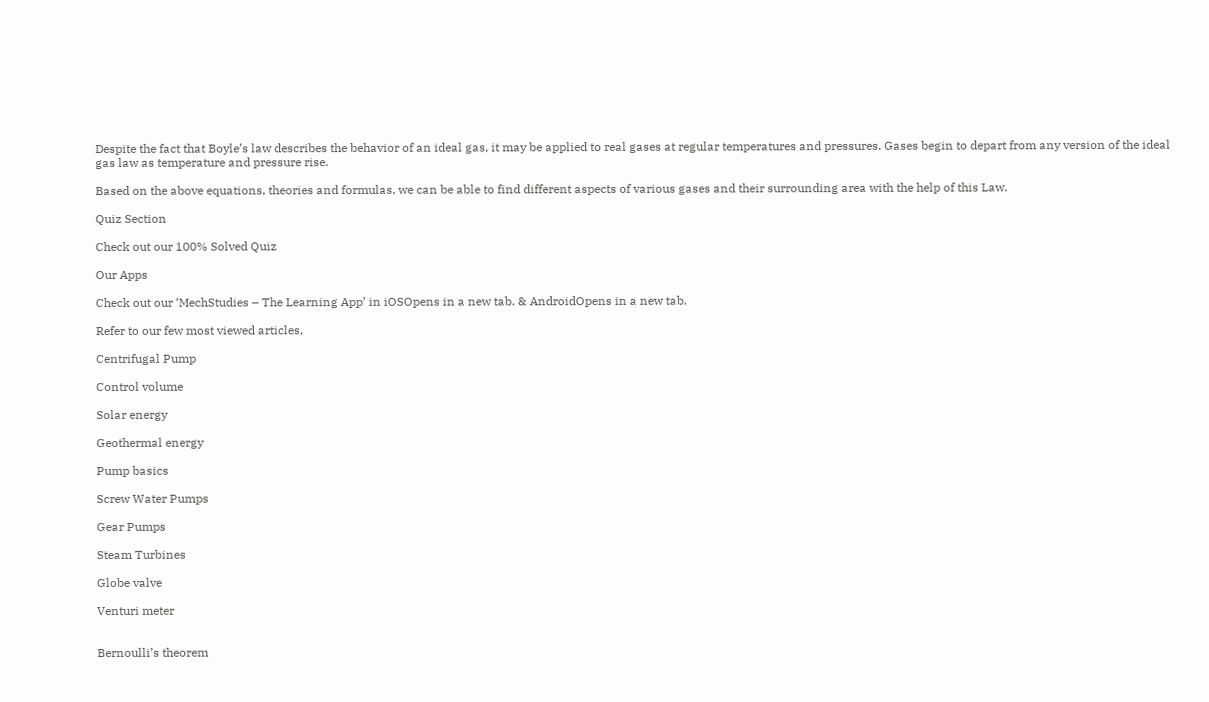Despite the fact that Boyle’s law describes the behavior of an ideal gas, it may be applied to real gases at regular temperatures and pressures. Gases begin to depart from any version of the ideal gas law as temperature and pressure rise.

Based on the above equations, theories and formulas, we can be able to find different aspects of various gases and their surrounding area with the help of this Law.

Quiz Section

Check out our 100% Solved Quiz

Our Apps

Check out our ‘MechStudies – The Learning App’ in iOSOpens in a new tab. & AndroidOpens in a new tab.

Refer to our few most viewed articles,

Centrifugal Pump

Control volume

Solar energy

Geothermal energy

Pump basics

Screw Water Pumps

Gear Pumps

Steam Turbines

Globe valve

Venturi meter


Bernoulli’s theorem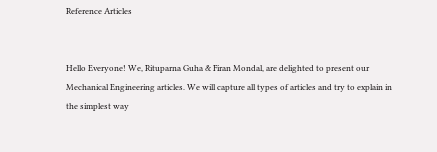Reference Articles


Hello Everyone! We, Rituparna Guha & Firan Mondal, are delighted to present our Mechanical Engineering articles. We will capture all types of articles and try to explain in the simplest way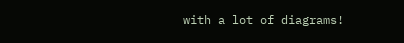with a lot of diagrams!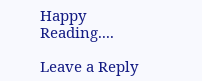Happy Reading....

Leave a Reply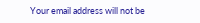Your email address will not be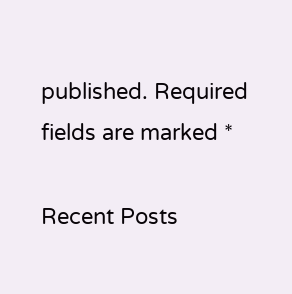published. Required fields are marked *

Recent Posts